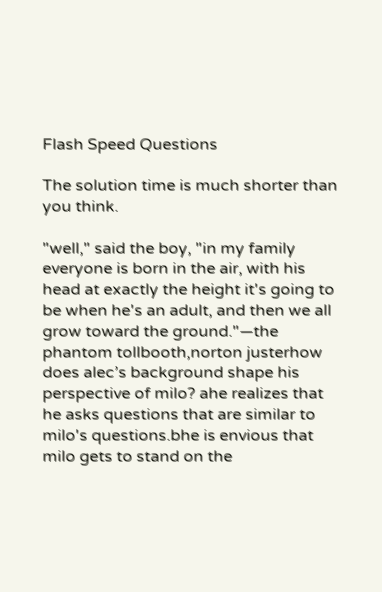Flash Speed Questions

The solution time is much shorter than you think.

"well," said the boy, "in my family everyone is born in the air, with his head at exactly the height it's going to be when he's an adult, and then we all grow toward the ground."—the phantom tollbooth,norton justerhow does alec’s background shape his perspective of milo? ahe realizes that he asks questions that are similar to milo's questions.bhe is envious that milo gets to stand on the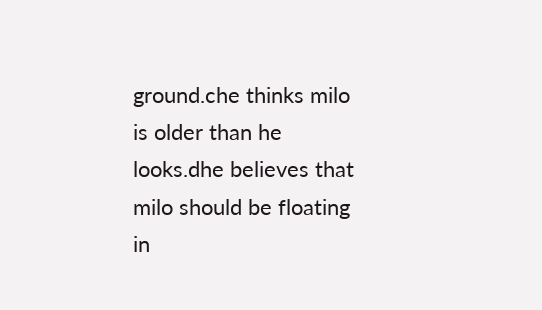ground.che thinks milo is older than he looks.dhe believes that milo should be floating in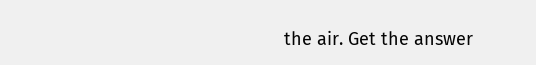the air. Get the answer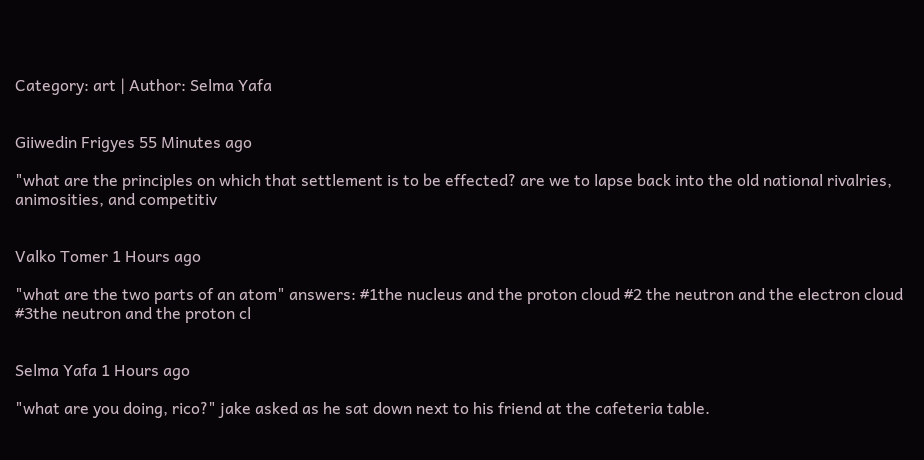Category: art | Author: Selma Yafa


Giiwedin Frigyes 55 Minutes ago

"what are the principles on which that settlement is to be effected? are we to lapse back into the old national rivalries, animosities, and competitiv


Valko Tomer 1 Hours ago

"what are the two parts of an atom" answers: #1the nucleus and the proton cloud #2 the neutron and the electron cloud #3the neutron and the proton cl


Selma Yafa 1 Hours ago

"what are you doing, rico?" jake asked as he sat down next to his friend at the cafeteria table.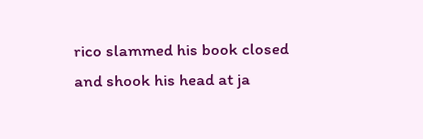rico slammed his book closed and shook his head at ja